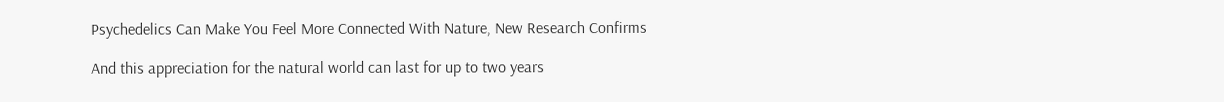Psychedelics Can Make You Feel More Connected With Nature, New Research Confirms

And this appreciation for the natural world can last for up to two years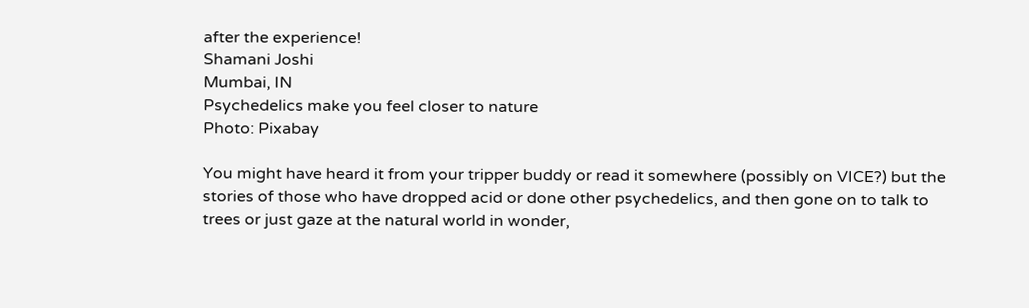after the experience!
Shamani Joshi
Mumbai, IN
Psychedelics make you feel closer to nature
Photo: Pixabay

You might have heard it from your tripper buddy or read it somewhere (possibly on VICE?) but the stories of those who have dropped acid or done other psychedelics, and then gone on to talk to trees or just gaze at the natural world in wonder,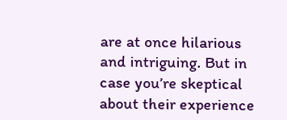are at once hilarious and intriguing. But in case you’re skeptical about their experience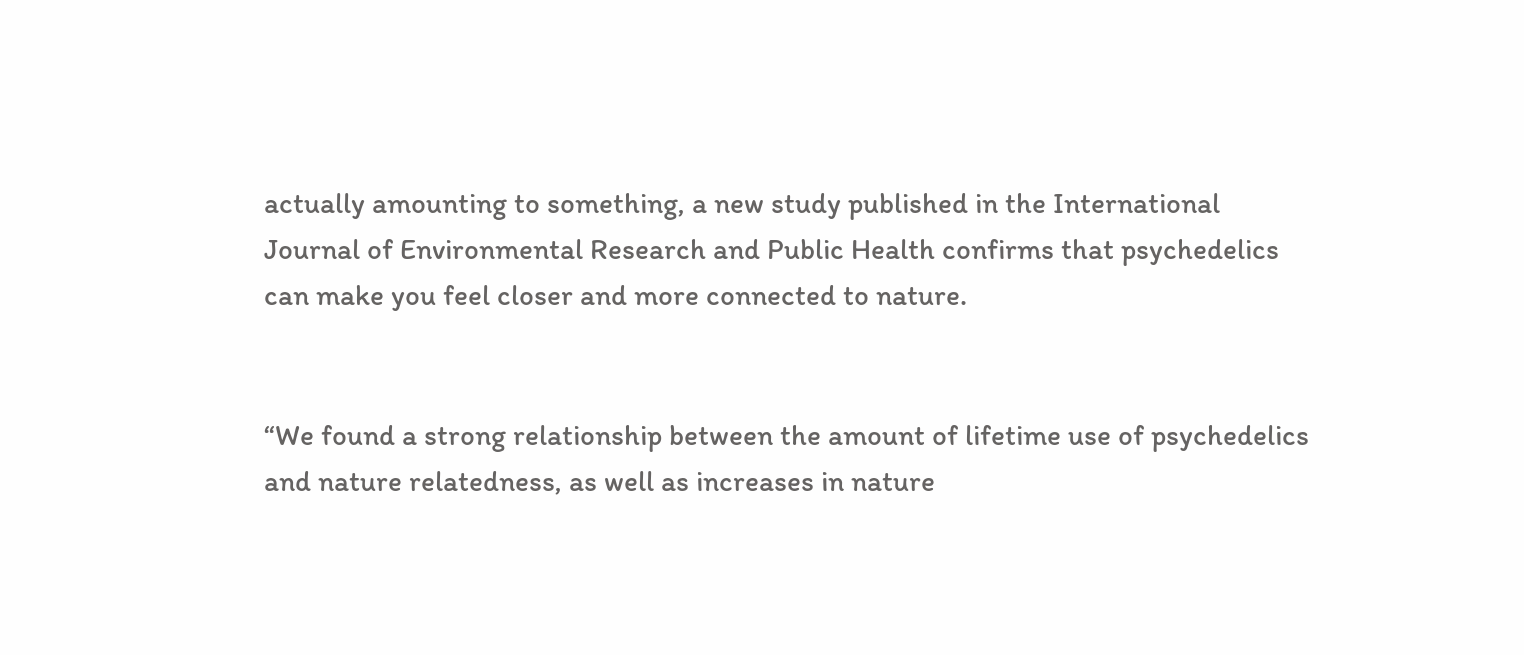actually amounting to something, a new study published in the International Journal of Environmental Research and Public Health confirms that psychedelics can make you feel closer and more connected to nature.


“We found a strong relationship between the amount of lifetime use of psychedelics and nature relatedness, as well as increases in nature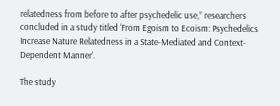relatedness from before to after psychedelic use,” researchers concluded in a study titled ‘From Egoism to Ecoism: Psychedelics Increase Nature Relatedness in a State-Mediated and Context-Dependent Manner’.

The study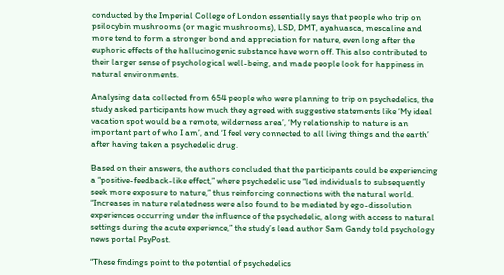conducted by the Imperial College of London essentially says that people who trip on psilocybin mushrooms (or magic mushrooms), LSD, DMT, ayahuasca, mescaline and more tend to form a stronger bond and appreciation for nature, even long after the euphoric effects of the hallucinogenic substance have worn off. This also contributed to their larger sense of psychological well-being, and made people look for happiness in natural environments.

Analysing data collected from 654 people who were planning to trip on psychedelics, the study asked participants how much they agreed with suggestive statements like ‘My ideal vacation spot would be a remote, wilderness area’, ‘My relationship to nature is an important part of who I am’, and ‘I feel very connected to all living things and the earth’ after having taken a psychedelic drug.

Based on their answers, the authors concluded that the participants could be experiencing a “positive-feedback-like effect,” where psychedelic use “led individuals to subsequently seek more exposure to nature,” thus reinforcing connections with the natural world. “Increases in nature relatedness were also found to be mediated by ego-dissolution experiences occurring under the influence of the psychedelic, along with access to natural settings during the acute experience,” the study’s lead author Sam Gandy told psychology news portal PsyPost.

“These findings point to the potential of psychedelics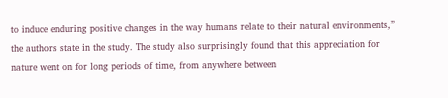to induce enduring positive changes in the way humans relate to their natural environments,” the authors state in the study. The study also surprisingly found that this appreciation for nature went on for long periods of time, from anywhere between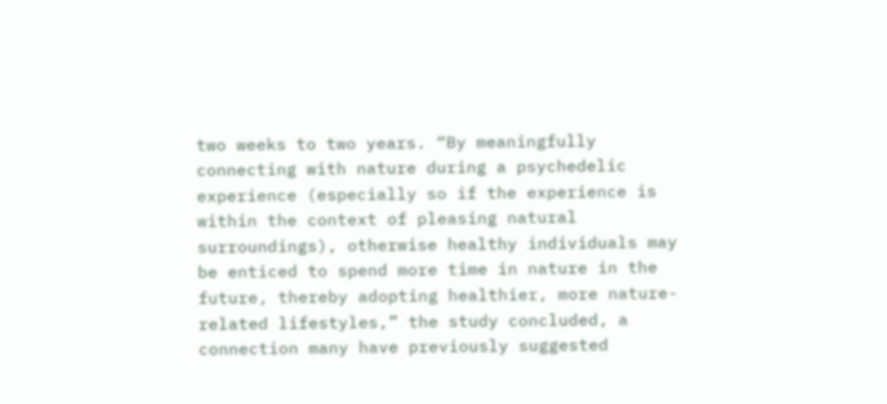two weeks to two years. “By meaningfully connecting with nature during a psychedelic experience (especially so if the experience is within the context of pleasing natural surroundings), otherwise healthy individuals may be enticed to spend more time in nature in the future, thereby adopting healthier, more nature-related lifestyles,” the study concluded, a connection many have previously suggested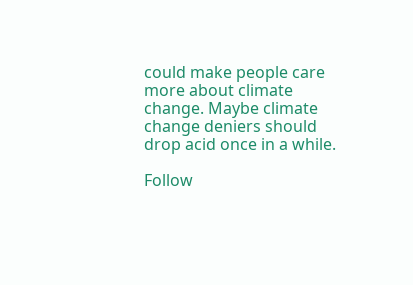could make people care more about climate change. Maybe climate change deniers should drop acid once in a while.

Follow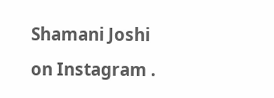Shamani Joshi on Instagram .